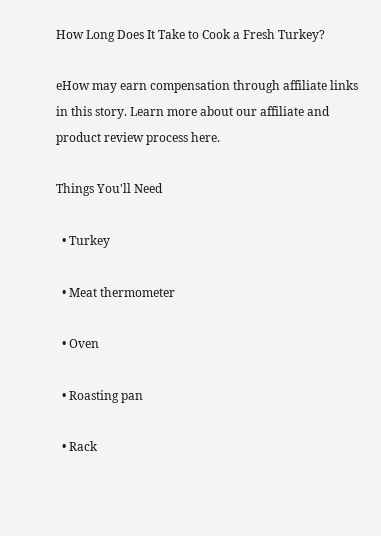How Long Does It Take to Cook a Fresh Turkey?

eHow may earn compensation through affiliate links in this story. Learn more about our affiliate and product review process here.

Things You'll Need

  • Turkey

  • Meat thermometer

  • Oven

  • Roasting pan

  • Rack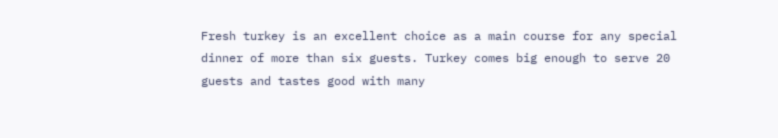Fresh turkey is an excellent choice as a main course for any special dinner of more than six guests. Turkey comes big enough to serve 20 guests and tastes good with many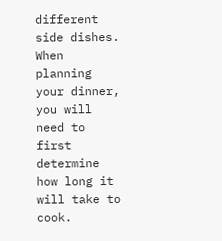different side dishes. When planning your dinner, you will need to first determine how long it will take to cook.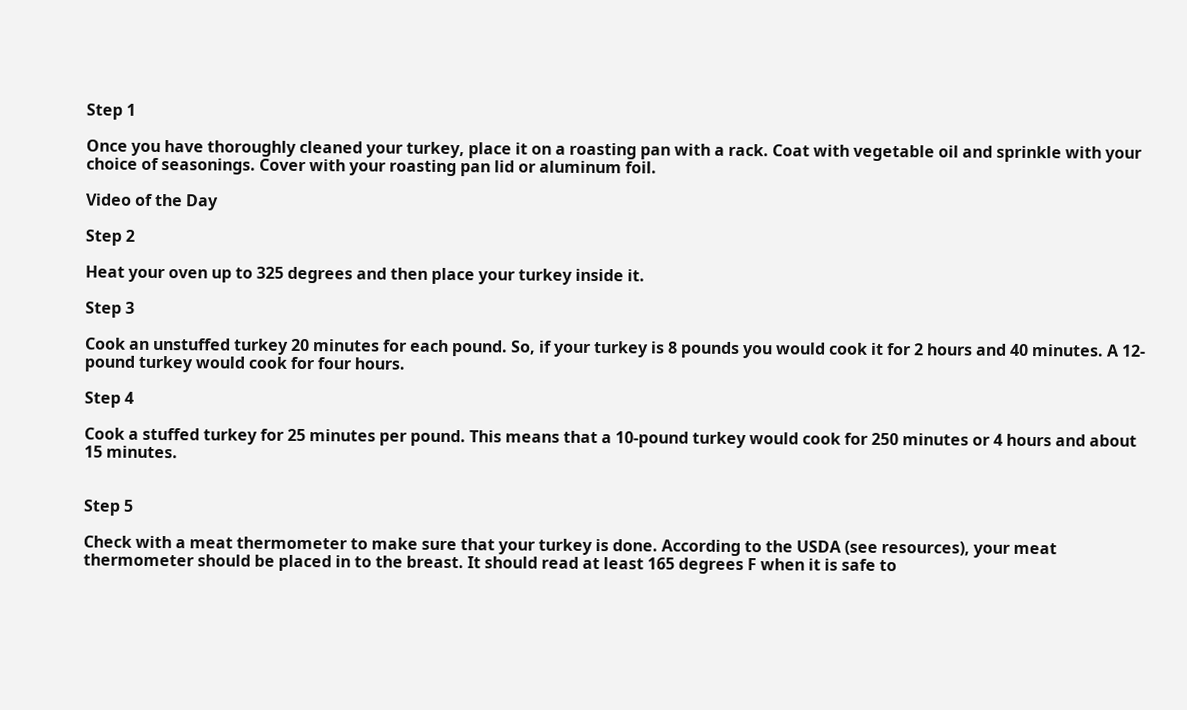Step 1

Once you have thoroughly cleaned your turkey, place it on a roasting pan with a rack. Coat with vegetable oil and sprinkle with your choice of seasonings. Cover with your roasting pan lid or aluminum foil.

Video of the Day

Step 2

Heat your oven up to 325 degrees and then place your turkey inside it.

Step 3

Cook an unstuffed turkey 20 minutes for each pound. So, if your turkey is 8 pounds you would cook it for 2 hours and 40 minutes. A 12-pound turkey would cook for four hours.

Step 4

Cook a stuffed turkey for 25 minutes per pound. This means that a 10-pound turkey would cook for 250 minutes or 4 hours and about 15 minutes.


Step 5

Check with a meat thermometer to make sure that your turkey is done. According to the USDA (see resources), your meat thermometer should be placed in to the breast. It should read at least 165 degrees F when it is safe to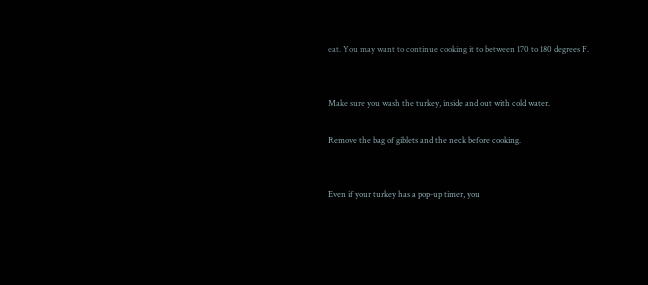eat. You may want to continue cooking it to between 170 to 180 degrees F.


Make sure you wash the turkey, inside and out with cold water.

Remove the bag of giblets and the neck before cooking.


Even if your turkey has a pop-up timer, you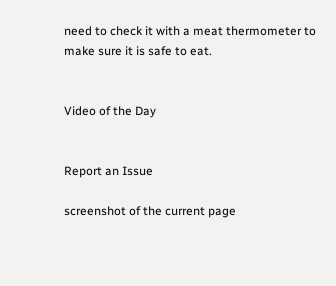need to check it with a meat thermometer to make sure it is safe to eat.


Video of the Day


Report an Issue

screenshot of the current page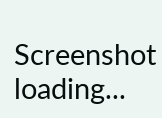Screenshot loading...